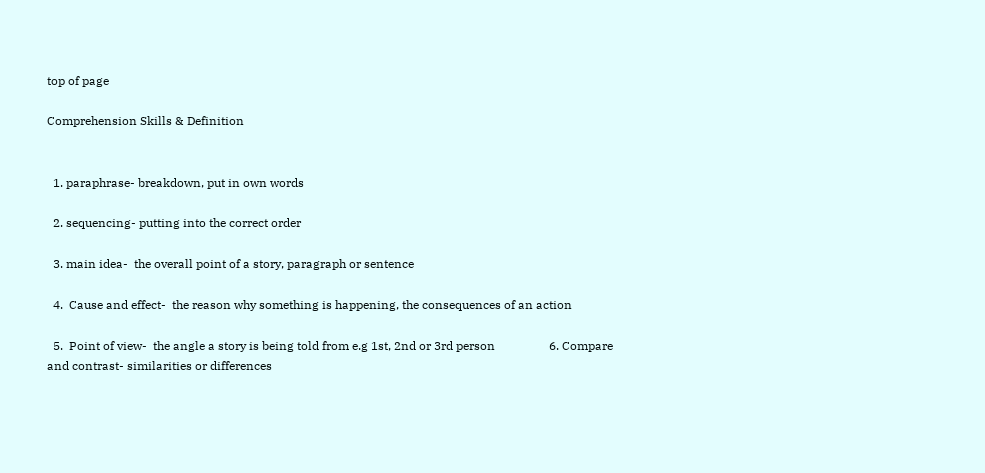top of page

Comprehension Skills & Definition


  1. paraphrase- breakdown, put in own words

  2. sequencing- putting into the correct order

  3. main idea-  the overall point of a story, paragraph or sentence

  4.  Cause and effect-  the reason why something is happening, the consequences of an action

  5.  Point of view-  the angle a story is being told from e.g 1st, 2nd or 3rd person                  6. Compare and contrast- similarities or differences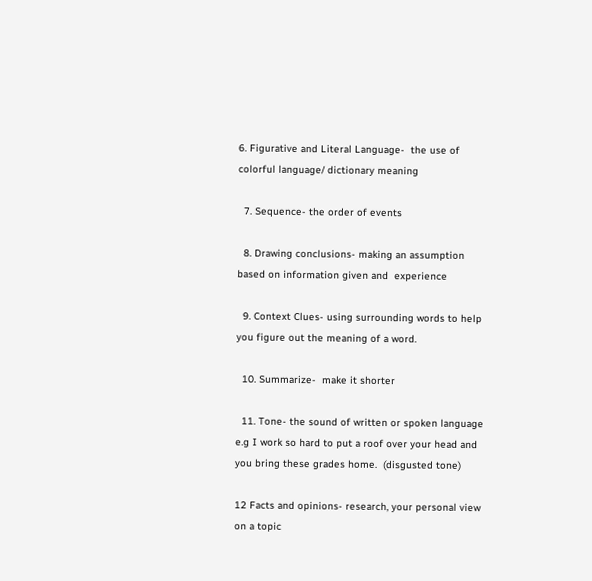6. Figurative and Literal Language-  the use of colorful language/ dictionary meaning

  7. Sequence- the order of events

  8. Drawing conclusions- making an assumption based on information given and  experience

  9. Context Clues- using surrounding words to help you figure out the meaning of a word.

  10. Summarize-  make it shorter

  11. Tone- the sound of written or spoken language e.g I work so hard to put a roof over your head and you bring these grades home.  (disgusted tone)

12 Facts and opinions- research, your personal view on a topic